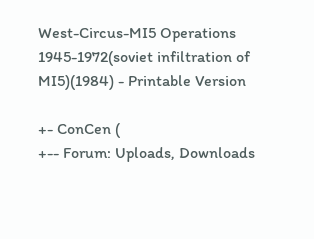West-Circus-MI5 Operations 1945-1972(soviet infiltration of MI5)(1984) - Printable Version

+- ConCen (
+-- Forum: Uploads, Downloads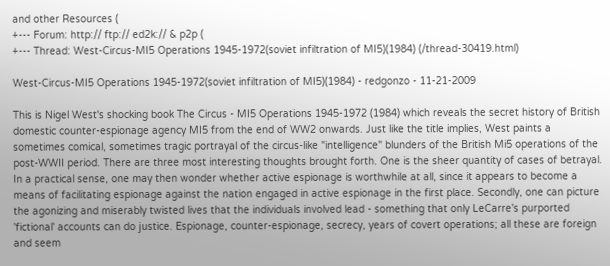and other Resources (
+--- Forum: http:// ftp:// ed2k:// & p2p (
+--- Thread: West-Circus-MI5 Operations 1945-1972(soviet infiltration of MI5)(1984) (/thread-30419.html)

West-Circus-MI5 Operations 1945-1972(soviet infiltration of MI5)(1984) - redgonzo - 11-21-2009

This is Nigel West's shocking book The Circus - MI5 Operations 1945-1972 (1984) which reveals the secret history of British domestic counter-espionage agency MI5 from the end of WW2 onwards. Just like the title implies, West paints a sometimes comical, sometimes tragic portrayal of the circus-like "intelligence" blunders of the British Mi5 operations of the post-WWII period. There are three most interesting thoughts brought forth. One is the sheer quantity of cases of betrayal. In a practical sense, one may then wonder whether active espionage is worthwhile at all, since it appears to become a means of facilitating espionage against the nation engaged in active espionage in the first place. Secondly, one can picture the agonizing and miserably twisted lives that the individuals involved lead - something that only LeCarre's purported 'fictional' accounts can do justice. Espionage, counter-espionage, secrecy, years of covert operations; all these are foreign and seem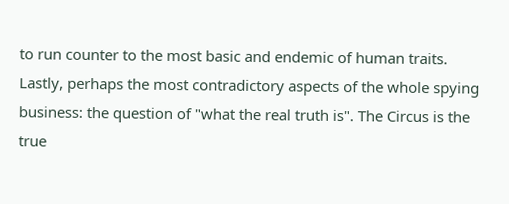to run counter to the most basic and endemic of human traits. Lastly, perhaps the most contradictory aspects of the whole spying business: the question of "what the real truth is". The Circus is the true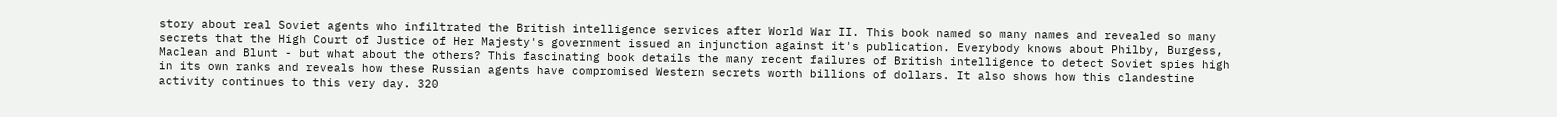story about real Soviet agents who infiltrated the British intelligence services after World War II. This book named so many names and revealed so many secrets that the High Court of Justice of Her Majesty's government issued an injunction against it's publication. Everybody knows about Philby, Burgess, Maclean and Blunt - but what about the others? This fascinating book details the many recent failures of British intelligence to detect Soviet spies high in its own ranks and reveals how these Russian agents have compromised Western secrets worth billions of dollars. It also shows how this clandestine activity continues to this very day. 320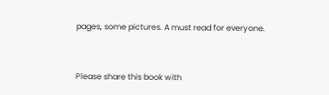pages, some pictures. A must read for everyone.


Please share this book with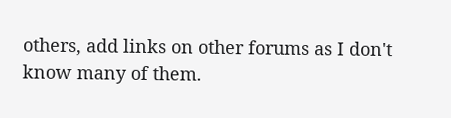others, add links on other forums as I don't know many of them.